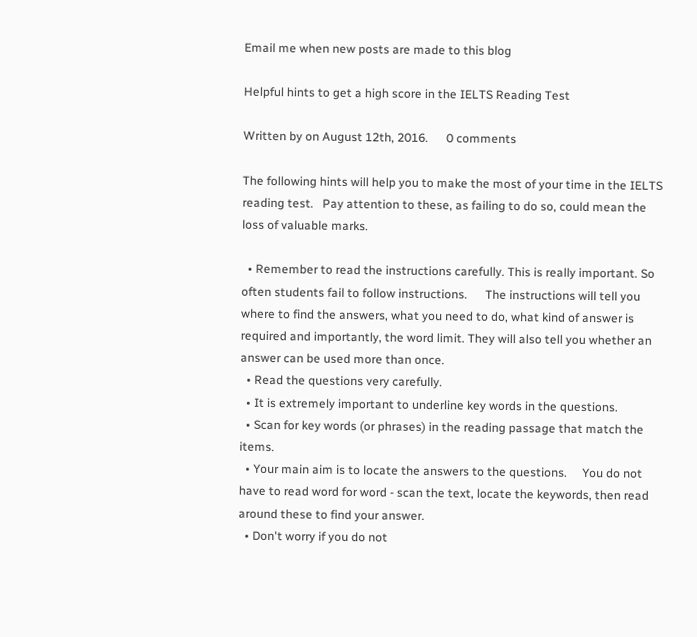Email me when new posts are made to this blog

Helpful hints to get a high score in the IELTS Reading Test

Written by on August 12th, 2016.      0 comments

The following hints will help you to make the most of your time in the IELTS reading test.   Pay attention to these, as failing to do so, could mean the loss of valuable marks.

  • Remember to read the instructions carefully. This is really important. So often students fail to follow instructions.      The instructions will tell you where to find the answers, what you need to do, what kind of answer is required and importantly, the word limit. They will also tell you whether an answer can be used more than once.
  • Read the questions very carefully.
  • It is extremely important to underline key words in the questions.
  • Scan for key words (or phrases) in the reading passage that match the items.
  • Your main aim is to locate the answers to the questions.     You do not have to read word for word - scan the text, locate the keywords, then read around these to find your answer.
  • Don't worry if you do not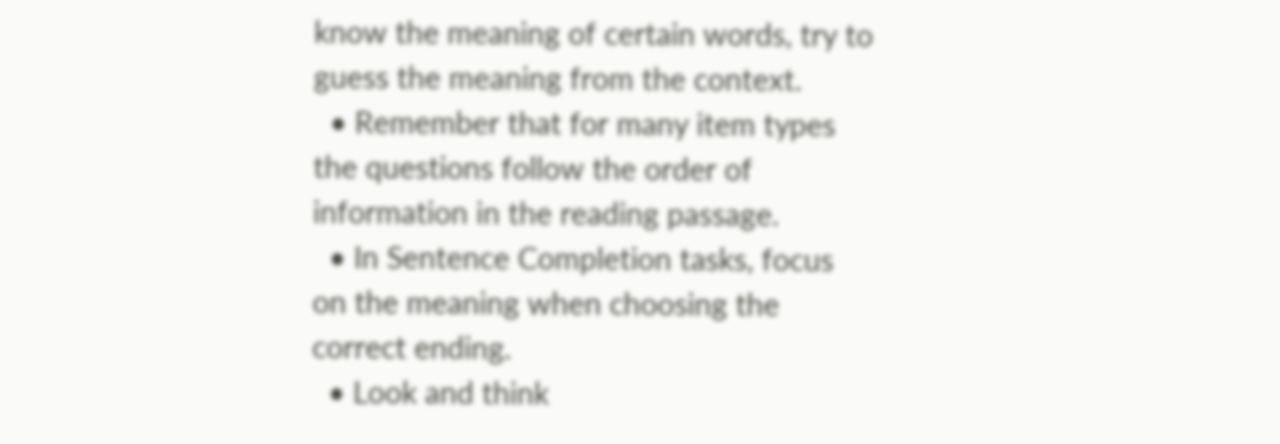know the meaning of certain words, try to guess the meaning from the context.
  • Remember that for many item types the questions follow the order of information in the reading passage.
  • In Sentence Completion tasks, focus on the meaning when choosing the correct ending.
  • Look and think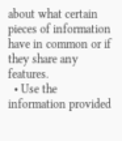about what certain pieces of information have in common or if they share any features.
  • Use the information provided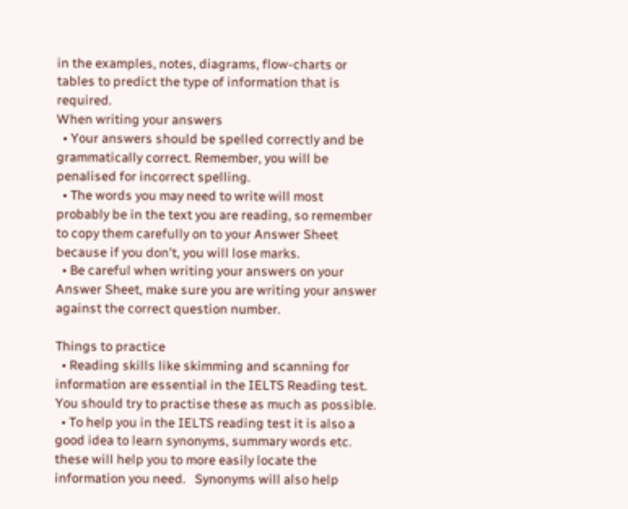in the examples, notes, diagrams, flow-charts or tables to predict the type of information that is required.
When writing your answers
  • Your answers should be spelled correctly and be grammatically correct. Remember, you will be penalised for incorrect spelling.
  • The words you may need to write will most probably be in the text you are reading, so remember to copy them carefully on to your Answer Sheet because if you don't, you will lose marks.
  • Be careful when writing your answers on your Answer Sheet, make sure you are writing your answer against the correct question number.

Things to practice
  • Reading skills like skimming and scanning for information are essential in the IELTS Reading test.   You should try to practise these as much as possible.
  • To help you in the IELTS reading test it is also a good idea to learn synonyms, summary words etc. these will help you to more easily locate the information you need.   Synonyms will also help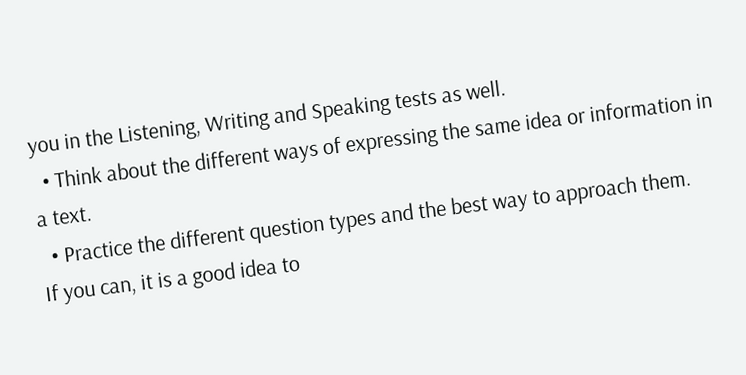you in the Listening, Writing and Speaking tests as well.
  • Think about the different ways of expressing the same idea or information in a text.
  • Practice the different question types and the best way to approach them.
If you can, it is a good idea to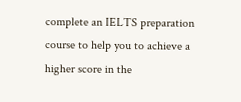complete an IELTS preparation course to help you to achieve a higher score in the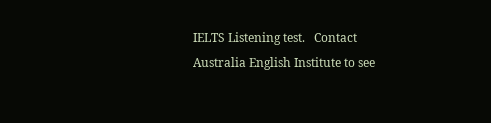IELTS Listening test.   Contact Australia English Institute to see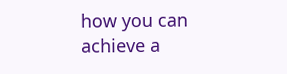how you can achieve a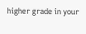higher grade in your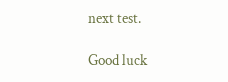next test.

Good luck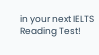in your next IELTS Reading Test!